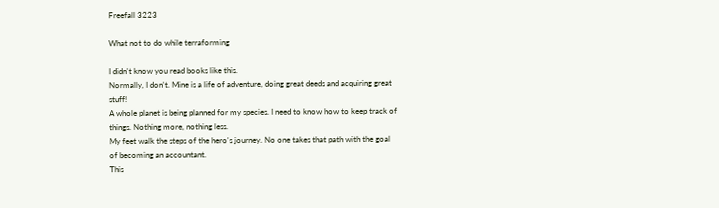Freefall 3223

What not to do while terraforming

I didn't know you read books like this.
Normally, I don't. Mine is a life of adventure, doing great deeds and acquiring great stuff!
A whole planet is being planned for my species. I need to know how to keep track of things. Nothing more, nothing less.
My feet walk the steps of the hero's journey. No one takes that path with the goal of becoming an accountant.
This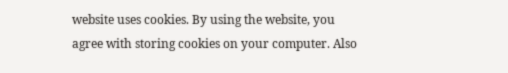website uses cookies. By using the website, you agree with storing cookies on your computer. Also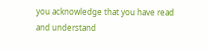you acknowledge that you have read and understand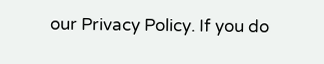our Privacy Policy. If you do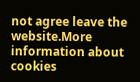not agree leave the website.More information about cookies